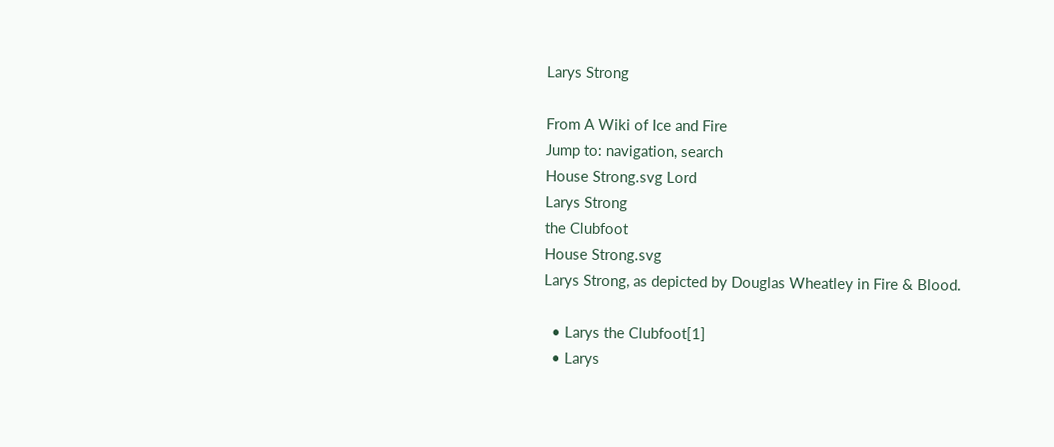Larys Strong

From A Wiki of Ice and Fire
Jump to: navigation, search
House Strong.svg Lord
Larys Strong
the Clubfoot
House Strong.svg
Larys Strong, as depicted by Douglas Wheatley in Fire & Blood.

  • Larys the Clubfoot[1]
  • Larys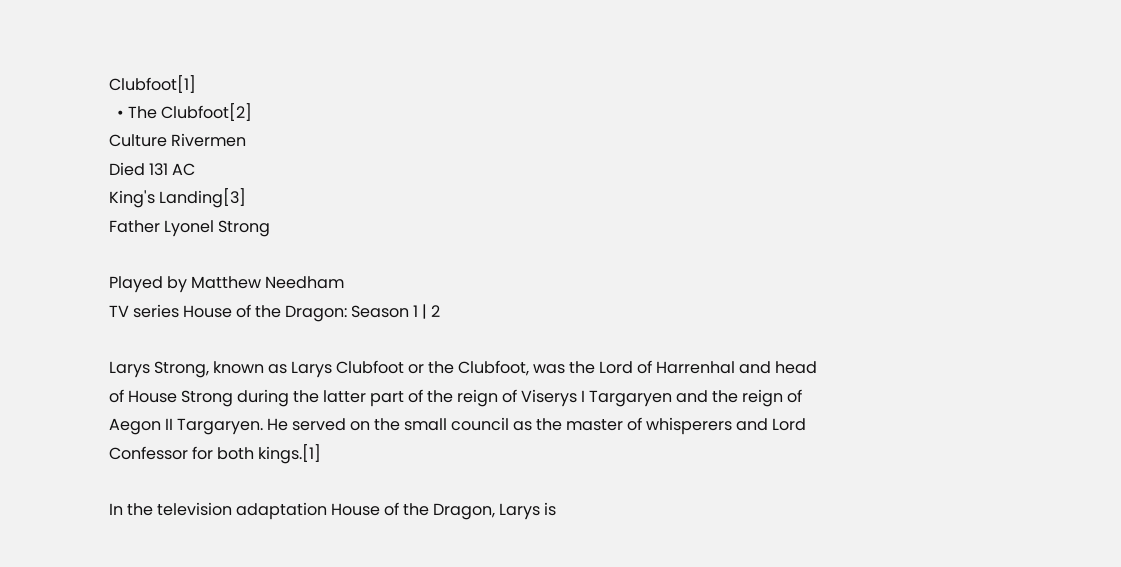Clubfoot[1]
  • The Clubfoot[2]
Culture Rivermen
Died 131 AC
King's Landing[3]
Father Lyonel Strong

Played by Matthew Needham
TV series House of the Dragon: Season 1 | 2

Larys Strong, known as Larys Clubfoot or the Clubfoot, was the Lord of Harrenhal and head of House Strong during the latter part of the reign of Viserys I Targaryen and the reign of Aegon II Targaryen. He served on the small council as the master of whisperers and Lord Confessor for both kings.[1]

In the television adaptation House of the Dragon, Larys is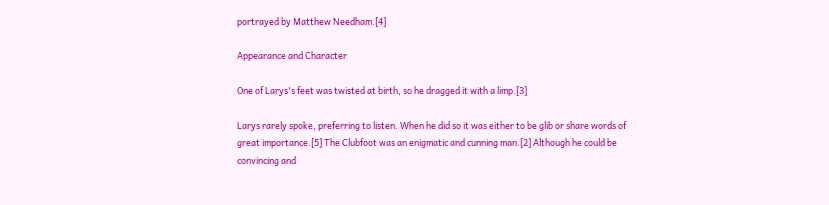portrayed by Matthew Needham.[4]

Appearance and Character

One of Larys's feet was twisted at birth, so he dragged it with a limp.[3]

Larys rarely spoke, preferring to listen. When he did so it was either to be glib or share words of great importance.[5] The Clubfoot was an enigmatic and cunning man.[2] Although he could be convincing and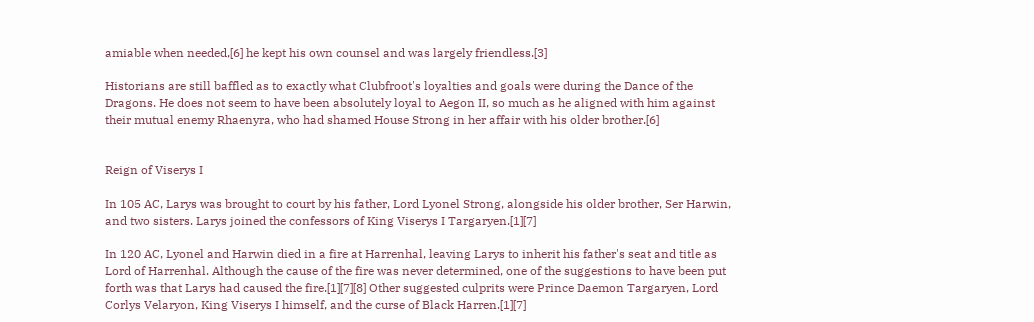amiable when needed,[6] he kept his own counsel and was largely friendless.[3]

Historians are still baffled as to exactly what Clubfroot's loyalties and goals were during the Dance of the Dragons. He does not seem to have been absolutely loyal to Aegon II, so much as he aligned with him against their mutual enemy Rhaenyra, who had shamed House Strong in her affair with his older brother.[6]


Reign of Viserys I

In 105 AC, Larys was brought to court by his father, Lord Lyonel Strong, alongside his older brother, Ser Harwin, and two sisters. Larys joined the confessors of King Viserys I Targaryen.[1][7]

In 120 AC, Lyonel and Harwin died in a fire at Harrenhal, leaving Larys to inherit his father's seat and title as Lord of Harrenhal. Although the cause of the fire was never determined, one of the suggestions to have been put forth was that Larys had caused the fire.[1][7][8] Other suggested culprits were Prince Daemon Targaryen, Lord Corlys Velaryon, King Viserys I himself, and the curse of Black Harren.[1][7]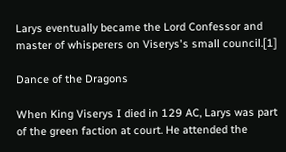Larys eventually became the Lord Confessor and master of whisperers on Viserys's small council.[1]

Dance of the Dragons

When King Viserys I died in 129 AC, Larys was part of the green faction at court. He attended the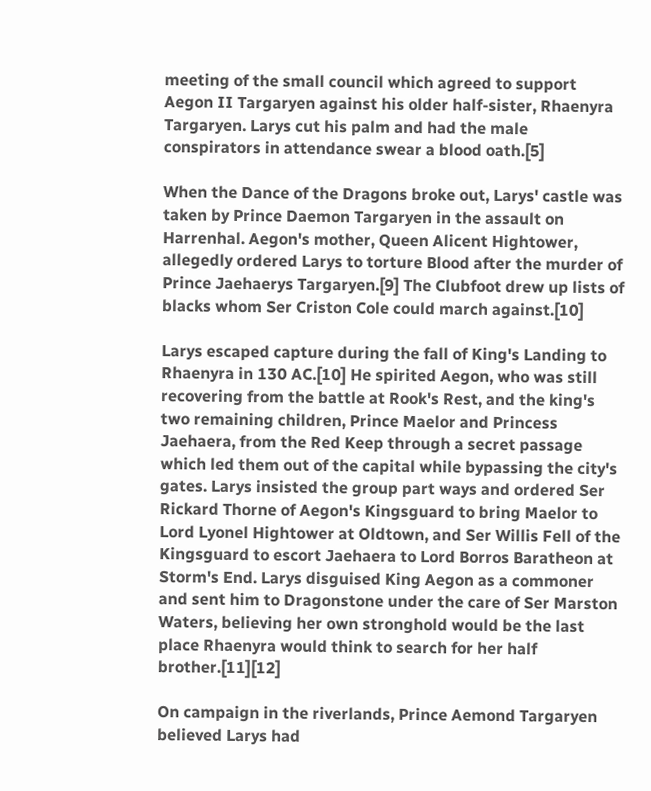meeting of the small council which agreed to support Aegon II Targaryen against his older half-sister, Rhaenyra Targaryen. Larys cut his palm and had the male conspirators in attendance swear a blood oath.[5]

When the Dance of the Dragons broke out, Larys' castle was taken by Prince Daemon Targaryen in the assault on Harrenhal. Aegon's mother, Queen Alicent Hightower, allegedly ordered Larys to torture Blood after the murder of Prince Jaehaerys Targaryen.[9] The Clubfoot drew up lists of blacks whom Ser Criston Cole could march against.[10]

Larys escaped capture during the fall of King's Landing to Rhaenyra in 130 AC.[10] He spirited Aegon, who was still recovering from the battle at Rook's Rest, and the king's two remaining children, Prince Maelor and Princess Jaehaera, from the Red Keep through a secret passage which led them out of the capital while bypassing the city's gates. Larys insisted the group part ways and ordered Ser Rickard Thorne of Aegon's Kingsguard to bring Maelor to Lord Lyonel Hightower at Oldtown, and Ser Willis Fell of the Kingsguard to escort Jaehaera to Lord Borros Baratheon at Storm's End. Larys disguised King Aegon as a commoner and sent him to Dragonstone under the care of Ser Marston Waters, believing her own stronghold would be the last place Rhaenyra would think to search for her half brother.[11][12]

On campaign in the riverlands, Prince Aemond Targaryen believed Larys had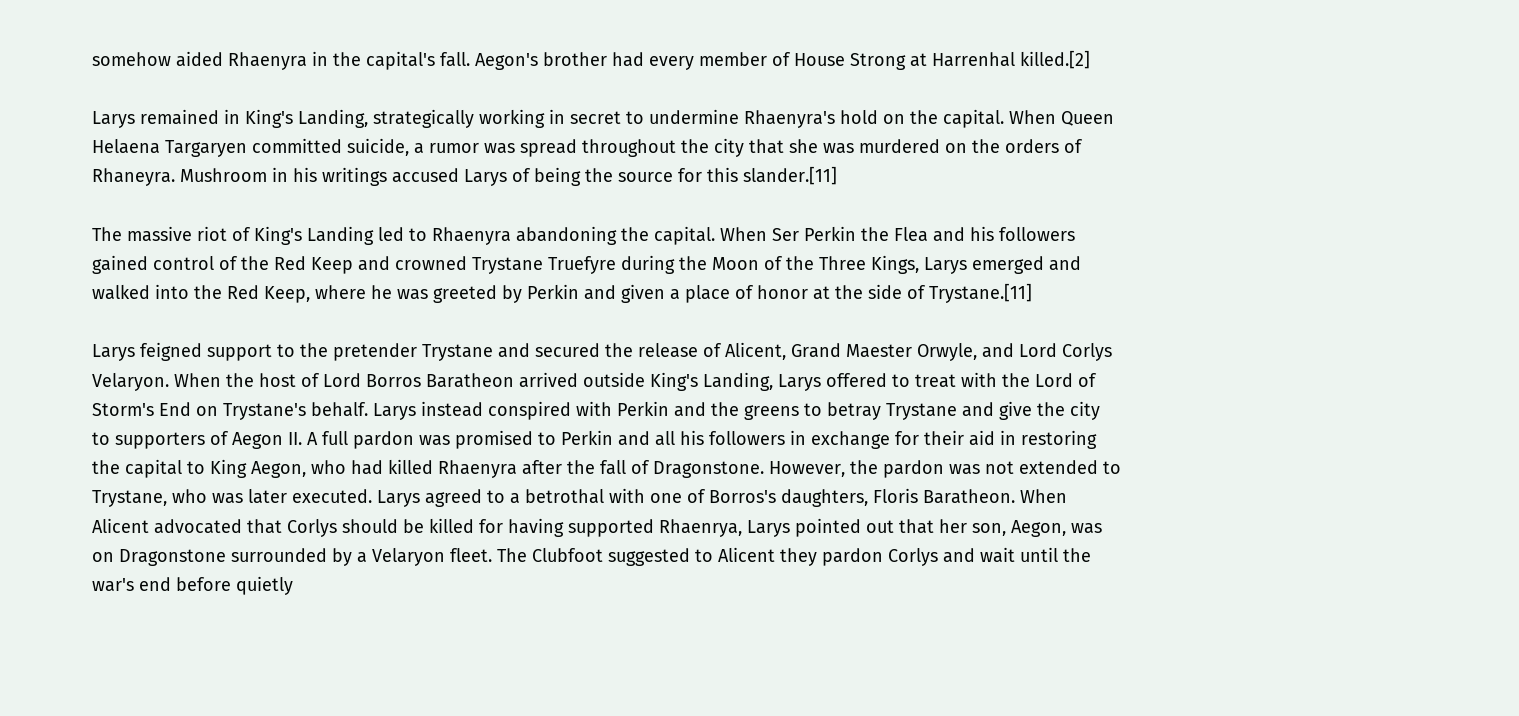somehow aided Rhaenyra in the capital's fall. Aegon's brother had every member of House Strong at Harrenhal killed.[2]

Larys remained in King's Landing, strategically working in secret to undermine Rhaenyra's hold on the capital. When Queen Helaena Targaryen committed suicide, a rumor was spread throughout the city that she was murdered on the orders of Rhaneyra. Mushroom in his writings accused Larys of being the source for this slander.[11]

The massive riot of King's Landing led to Rhaenyra abandoning the capital. When Ser Perkin the Flea and his followers gained control of the Red Keep and crowned Trystane Truefyre during the Moon of the Three Kings, Larys emerged and walked into the Red Keep, where he was greeted by Perkin and given a place of honor at the side of Trystane.[11]

Larys feigned support to the pretender Trystane and secured the release of Alicent, Grand Maester Orwyle, and Lord Corlys Velaryon. When the host of Lord Borros Baratheon arrived outside King's Landing, Larys offered to treat with the Lord of Storm's End on Trystane's behalf. Larys instead conspired with Perkin and the greens to betray Trystane and give the city to supporters of Aegon II. A full pardon was promised to Perkin and all his followers in exchange for their aid in restoring the capital to King Aegon, who had killed Rhaenyra after the fall of Dragonstone. However, the pardon was not extended to Trystane, who was later executed. Larys agreed to a betrothal with one of Borros's daughters, Floris Baratheon. When Alicent advocated that Corlys should be killed for having supported Rhaenrya, Larys pointed out that her son, Aegon, was on Dragonstone surrounded by a Velaryon fleet. The Clubfoot suggested to Alicent they pardon Corlys and wait until the war's end before quietly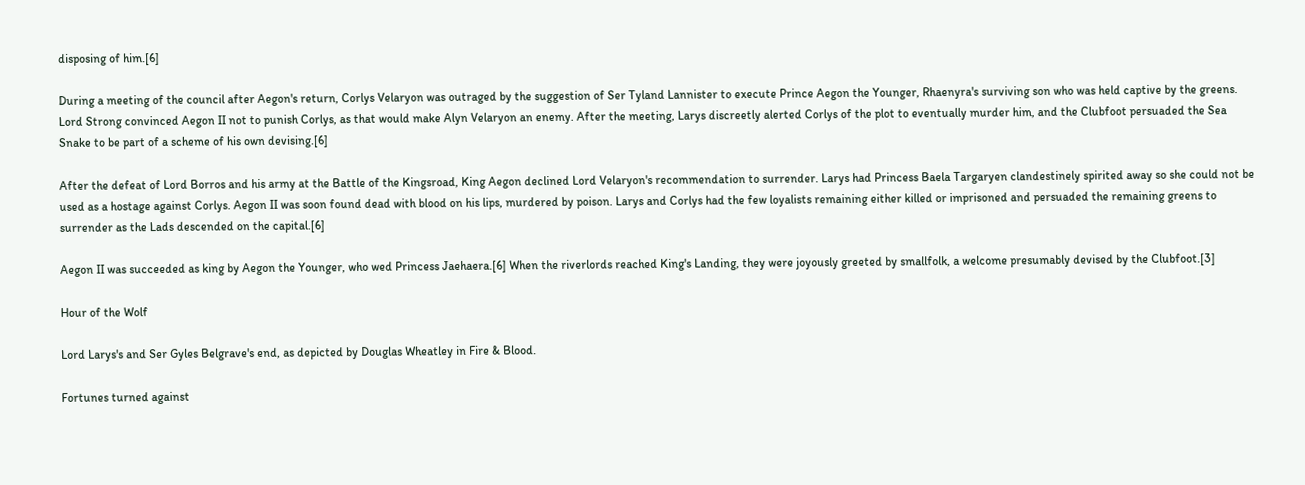disposing of him.[6]

During a meeting of the council after Aegon's return, Corlys Velaryon was outraged by the suggestion of Ser Tyland Lannister to execute Prince Aegon the Younger, Rhaenyra's surviving son who was held captive by the greens. Lord Strong convinced Aegon II not to punish Corlys, as that would make Alyn Velaryon an enemy. After the meeting, Larys discreetly alerted Corlys of the plot to eventually murder him, and the Clubfoot persuaded the Sea Snake to be part of a scheme of his own devising.[6]

After the defeat of Lord Borros and his army at the Battle of the Kingsroad, King Aegon declined Lord Velaryon's recommendation to surrender. Larys had Princess Baela Targaryen clandestinely spirited away so she could not be used as a hostage against Corlys. Aegon II was soon found dead with blood on his lips, murdered by poison. Larys and Corlys had the few loyalists remaining either killed or imprisoned and persuaded the remaining greens to surrender as the Lads descended on the capital.[6]

Aegon II was succeeded as king by Aegon the Younger, who wed Princess Jaehaera.[6] When the riverlords reached King's Landing, they were joyously greeted by smallfolk, a welcome presumably devised by the Clubfoot.[3]

Hour of the Wolf

Lord Larys's and Ser Gyles Belgrave's end, as depicted by Douglas Wheatley in Fire & Blood.

Fortunes turned against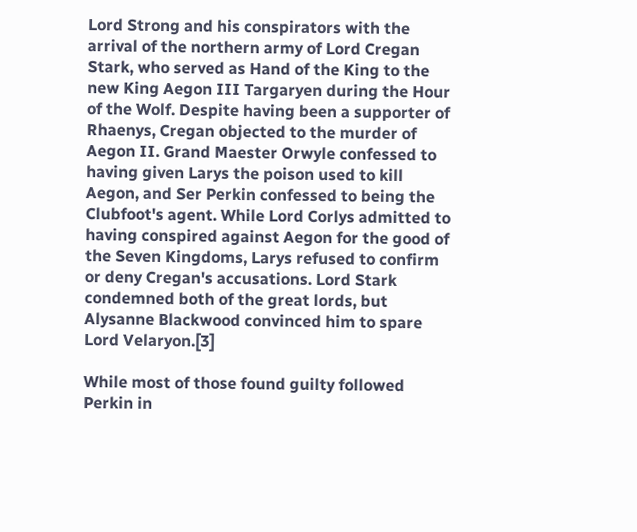Lord Strong and his conspirators with the arrival of the northern army of Lord Cregan Stark, who served as Hand of the King to the new King Aegon III Targaryen during the Hour of the Wolf. Despite having been a supporter of Rhaenys, Cregan objected to the murder of Aegon II. Grand Maester Orwyle confessed to having given Larys the poison used to kill Aegon, and Ser Perkin confessed to being the Clubfoot's agent. While Lord Corlys admitted to having conspired against Aegon for the good of the Seven Kingdoms, Larys refused to confirm or deny Cregan's accusations. Lord Stark condemned both of the great lords, but Alysanne Blackwood convinced him to spare Lord Velaryon.[3]

While most of those found guilty followed Perkin in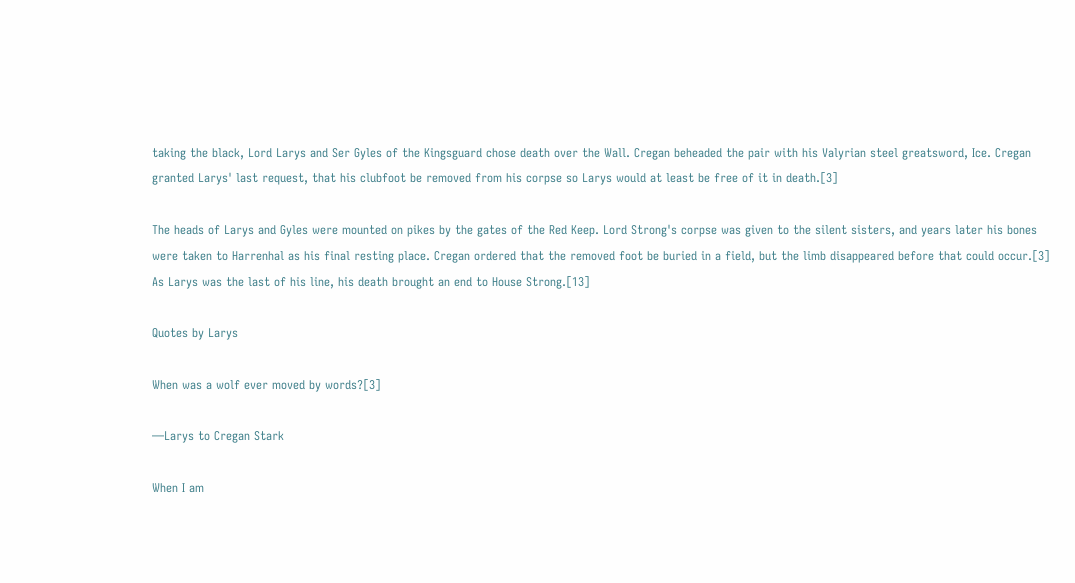taking the black, Lord Larys and Ser Gyles of the Kingsguard chose death over the Wall. Cregan beheaded the pair with his Valyrian steel greatsword, Ice. Cregan granted Larys' last request, that his clubfoot be removed from his corpse so Larys would at least be free of it in death.[3]

The heads of Larys and Gyles were mounted on pikes by the gates of the Red Keep. Lord Strong's corpse was given to the silent sisters, and years later his bones were taken to Harrenhal as his final resting place. Cregan ordered that the removed foot be buried in a field, but the limb disappeared before that could occur.[3] As Larys was the last of his line, his death brought an end to House Strong.[13]

Quotes by Larys

When was a wolf ever moved by words?[3]

—Larys to Cregan Stark

When I am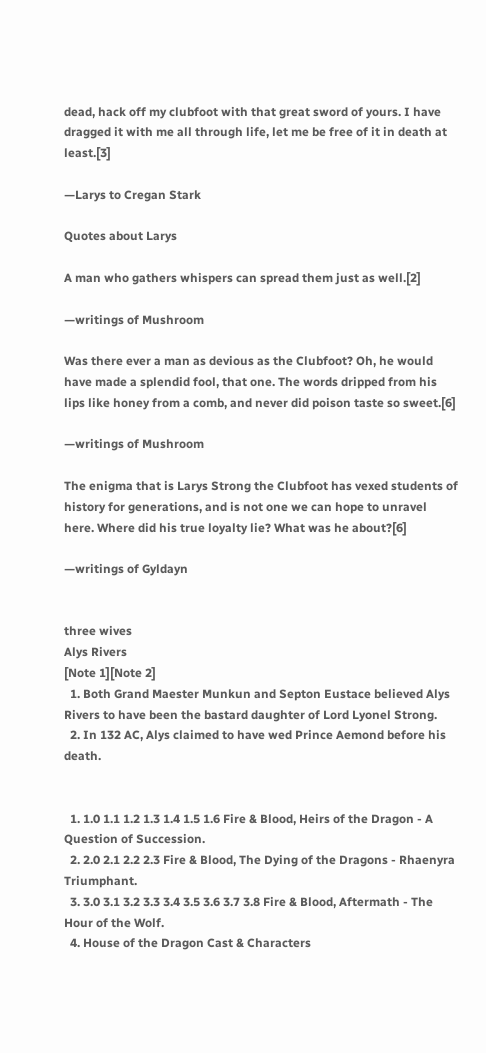dead, hack off my clubfoot with that great sword of yours. I have dragged it with me all through life, let me be free of it in death at least.[3]

—Larys to Cregan Stark

Quotes about Larys

A man who gathers whispers can spread them just as well.[2]

—writings of Mushroom

Was there ever a man as devious as the Clubfoot? Oh, he would have made a splendid fool, that one. The words dripped from his lips like honey from a comb, and never did poison taste so sweet.[6]

—writings of Mushroom

The enigma that is Larys Strong the Clubfoot has vexed students of history for generations, and is not one we can hope to unravel here. Where did his true loyalty lie? What was he about?[6]

—writings of Gyldayn


three wives
Alys Rivers
[Note 1][Note 2]
  1. Both Grand Maester Munkun and Septon Eustace believed Alys Rivers to have been the bastard daughter of Lord Lyonel Strong.
  2. In 132 AC, Alys claimed to have wed Prince Aemond before his death.


  1. 1.0 1.1 1.2 1.3 1.4 1.5 1.6 Fire & Blood, Heirs of the Dragon - A Question of Succession.
  2. 2.0 2.1 2.2 2.3 Fire & Blood, The Dying of the Dragons - Rhaenyra Triumphant.
  3. 3.0 3.1 3.2 3.3 3.4 3.5 3.6 3.7 3.8 Fire & Blood, Aftermath - The Hour of the Wolf.
  4. House of the Dragon Cast & Characters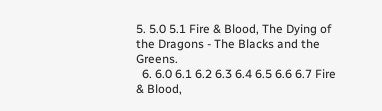5. 5.0 5.1 Fire & Blood, The Dying of the Dragons - The Blacks and the Greens.
  6. 6.0 6.1 6.2 6.3 6.4 6.5 6.6 6.7 Fire & Blood,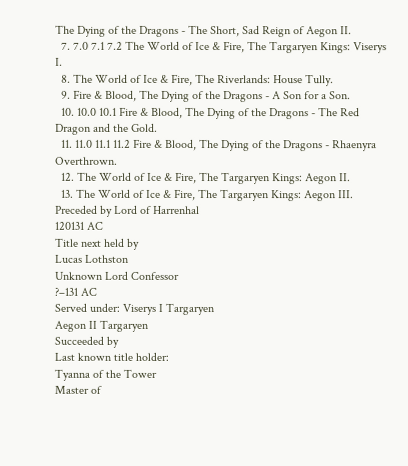The Dying of the Dragons - The Short, Sad Reign of Aegon II.
  7. 7.0 7.1 7.2 The World of Ice & Fire, The Targaryen Kings: Viserys I.
  8. The World of Ice & Fire, The Riverlands: House Tully.
  9. Fire & Blood, The Dying of the Dragons - A Son for a Son.
  10. 10.0 10.1 Fire & Blood, The Dying of the Dragons - The Red Dragon and the Gold.
  11. 11.0 11.1 11.2 Fire & Blood, The Dying of the Dragons - Rhaenyra Overthrown.
  12. The World of Ice & Fire, The Targaryen Kings: Aegon II.
  13. The World of Ice & Fire, The Targaryen Kings: Aegon III.
Preceded by Lord of Harrenhal
120131 AC
Title next held by
Lucas Lothston
Unknown Lord Confessor
?–131 AC
Served under: Viserys I Targaryen
Aegon II Targaryen
Succeeded by
Last known title holder:
Tyanna of the Tower
Master of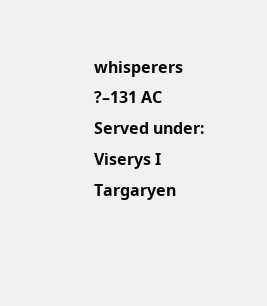whisperers
?–131 AC
Served under: Viserys I Targaryen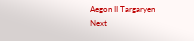Aegon II Targaryen
Next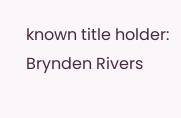known title holder:
Brynden Rivers